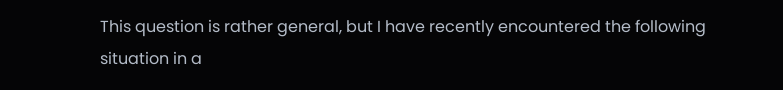This question is rather general, but I have recently encountered the following situation in a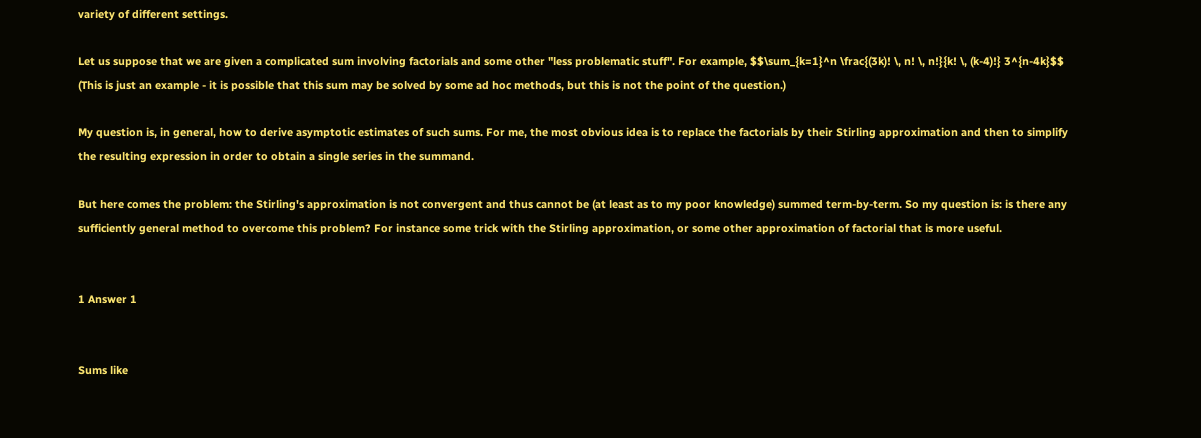variety of different settings.

Let us suppose that we are given a complicated sum involving factorials and some other "less problematic stuff". For example, $$\sum_{k=1}^n \frac{(3k)! \, n! \, n!}{k! \, (k-4)!} 3^{n-4k}$$ (This is just an example - it is possible that this sum may be solved by some ad hoc methods, but this is not the point of the question.)

My question is, in general, how to derive asymptotic estimates of such sums. For me, the most obvious idea is to replace the factorials by their Stirling approximation and then to simplify the resulting expression in order to obtain a single series in the summand.

But here comes the problem: the Stirling's approximation is not convergent and thus cannot be (at least as to my poor knowledge) summed term-by-term. So my question is: is there any sufficiently general method to overcome this problem? For instance some trick with the Stirling approximation, or some other approximation of factorial that is more useful.


1 Answer 1


Sums like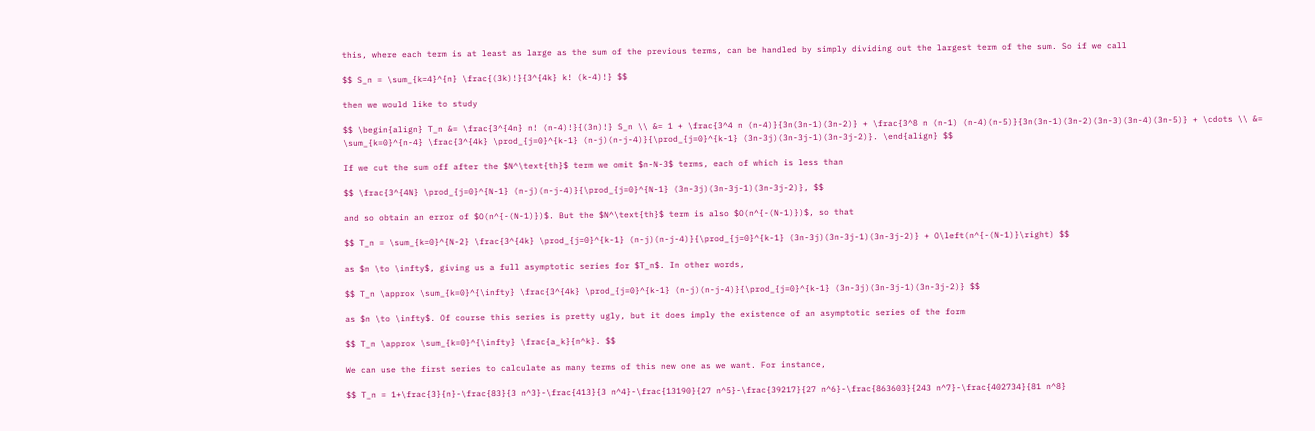this, where each term is at least as large as the sum of the previous terms, can be handled by simply dividing out the largest term of the sum. So if we call

$$ S_n = \sum_{k=4}^{n} \frac{(3k)!}{3^{4k} k! (k-4)!} $$

then we would like to study

$$ \begin{align} T_n &= \frac{3^{4n} n! (n-4)!}{(3n)!} S_n \\ &= 1 + \frac{3^4 n (n-4)}{3n(3n-1)(3n-2)} + \frac{3^8 n (n-1) (n-4)(n-5)}{3n(3n-1)(3n-2)(3n-3)(3n-4)(3n-5)} + \cdots \\ &= \sum_{k=0}^{n-4} \frac{3^{4k} \prod_{j=0}^{k-1} (n-j)(n-j-4)}{\prod_{j=0}^{k-1} (3n-3j)(3n-3j-1)(3n-3j-2)}. \end{align} $$

If we cut the sum off after the $N^\text{th}$ term we omit $n-N-3$ terms, each of which is less than

$$ \frac{3^{4N} \prod_{j=0}^{N-1} (n-j)(n-j-4)}{\prod_{j=0}^{N-1} (3n-3j)(3n-3j-1)(3n-3j-2)}, $$

and so obtain an error of $O(n^{-(N-1)})$. But the $N^\text{th}$ term is also $O(n^{-(N-1)})$, so that

$$ T_n = \sum_{k=0}^{N-2} \frac{3^{4k} \prod_{j=0}^{k-1} (n-j)(n-j-4)}{\prod_{j=0}^{k-1} (3n-3j)(3n-3j-1)(3n-3j-2)} + O\left(n^{-(N-1)}\right) $$

as $n \to \infty$, giving us a full asymptotic series for $T_n$. In other words,

$$ T_n \approx \sum_{k=0}^{\infty} \frac{3^{4k} \prod_{j=0}^{k-1} (n-j)(n-j-4)}{\prod_{j=0}^{k-1} (3n-3j)(3n-3j-1)(3n-3j-2)} $$

as $n \to \infty$. Of course this series is pretty ugly, but it does imply the existence of an asymptotic series of the form

$$ T_n \approx \sum_{k=0}^{\infty} \frac{a_k}{n^k}. $$

We can use the first series to calculate as many terms of this new one as we want. For instance,

$$ T_n = 1+\frac{3}{n}-\frac{83}{3 n^3}-\frac{413}{3 n^4}-\frac{13190}{27 n^5}-\frac{39217}{27 n^6}-\frac{863603}{243 n^7}-\frac{402734}{81 n^8}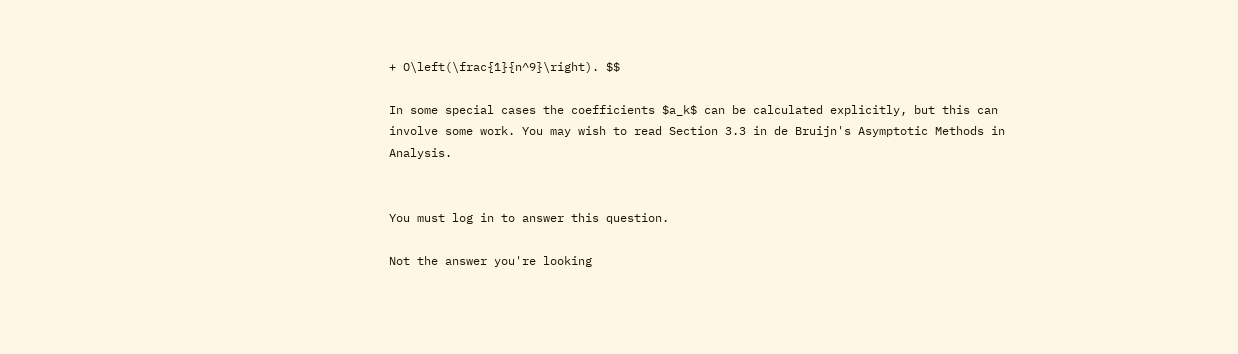+ O\left(\frac{1}{n^9}\right). $$

In some special cases the coefficients $a_k$ can be calculated explicitly, but this can involve some work. You may wish to read Section 3.3 in de Bruijn's Asymptotic Methods in Analysis.


You must log in to answer this question.

Not the answer you're looking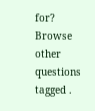for? Browse other questions tagged .